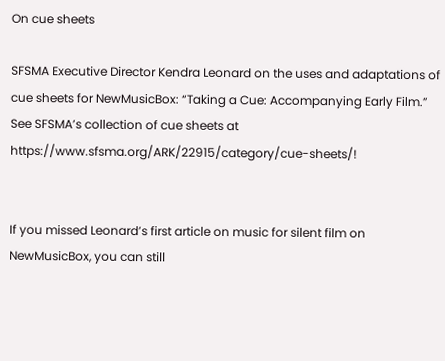On cue sheets

SFSMA Executive Director Kendra Leonard on the uses and adaptations of cue sheets for NewMusicBox: “Taking a Cue: Accompanying Early Film.”  See SFSMA’s collection of cue sheets at https://www.sfsma.org/ARK/22915/category/cue-sheets/!


If you missed Leonard’s first article on music for silent film on NewMusicBox, you can still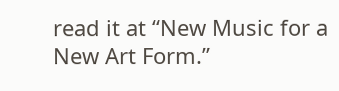read it at “New Music for a New Art Form.”